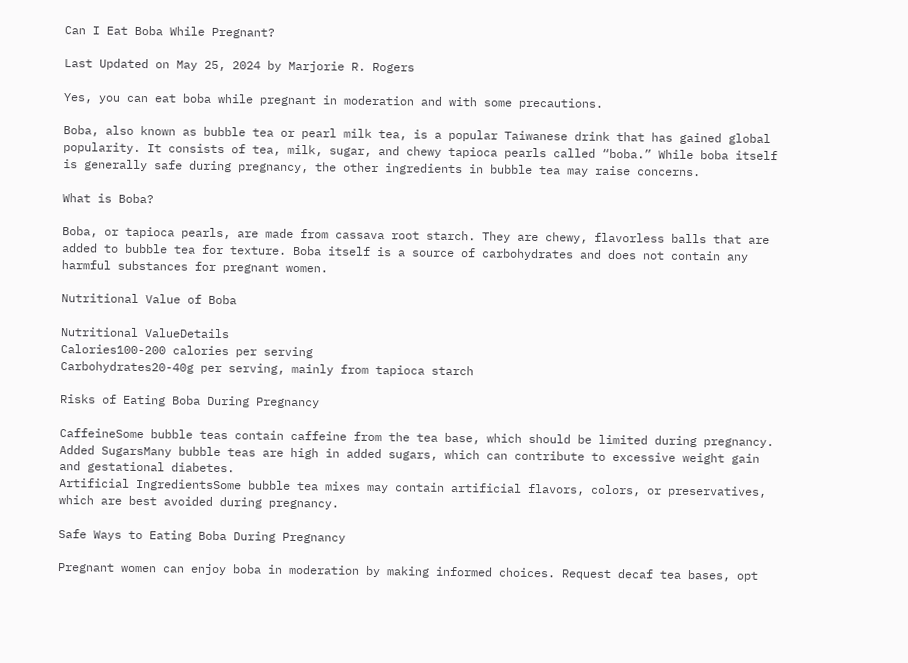Can I Eat Boba While Pregnant?

Last Updated on May 25, 2024 by Marjorie R. Rogers

Yes, you can eat boba while pregnant in moderation and with some precautions.

Boba, also known as bubble tea or pearl milk tea, is a popular Taiwanese drink that has gained global popularity. It consists of tea, milk, sugar, and chewy tapioca pearls called “boba.” While boba itself is generally safe during pregnancy, the other ingredients in bubble tea may raise concerns.

What is Boba?

Boba, or tapioca pearls, are made from cassava root starch. They are chewy, flavorless balls that are added to bubble tea for texture. Boba itself is a source of carbohydrates and does not contain any harmful substances for pregnant women.

Nutritional Value of Boba

Nutritional ValueDetails
Calories100-200 calories per serving
Carbohydrates20-40g per serving, mainly from tapioca starch

Risks of Eating Boba During Pregnancy

CaffeineSome bubble teas contain caffeine from the tea base, which should be limited during pregnancy.
Added SugarsMany bubble teas are high in added sugars, which can contribute to excessive weight gain and gestational diabetes.
Artificial IngredientsSome bubble tea mixes may contain artificial flavors, colors, or preservatives, which are best avoided during pregnancy.

Safe Ways to Eating Boba During Pregnancy

Pregnant women can enjoy boba in moderation by making informed choices. Request decaf tea bases, opt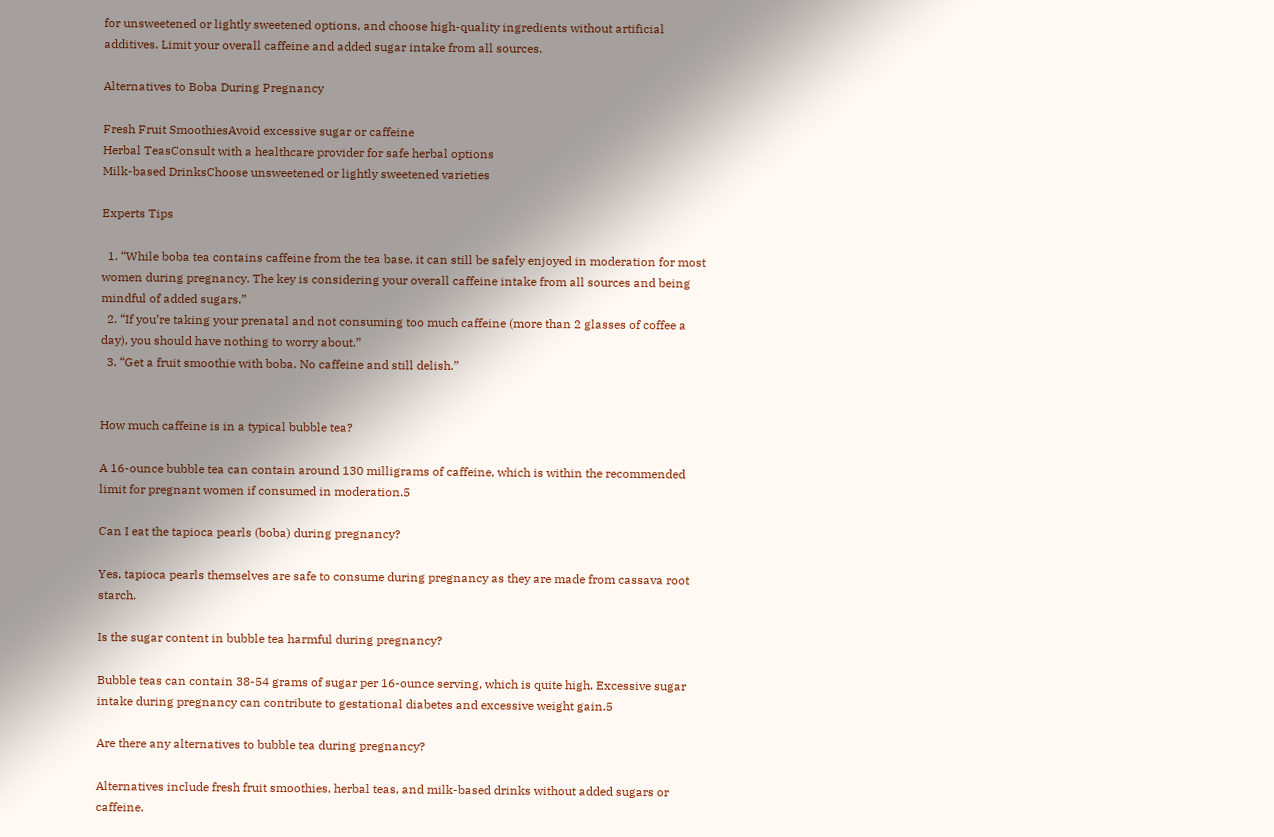for unsweetened or lightly sweetened options, and choose high-quality ingredients without artificial additives. Limit your overall caffeine and added sugar intake from all sources.

Alternatives to Boba During Pregnancy

Fresh Fruit SmoothiesAvoid excessive sugar or caffeine
Herbal TeasConsult with a healthcare provider for safe herbal options
Milk-based DrinksChoose unsweetened or lightly sweetened varieties

Experts Tips

  1. “While boba tea contains caffeine from the tea base, it can still be safely enjoyed in moderation for most women during pregnancy. The key is considering your overall caffeine intake from all sources and being mindful of added sugars.”
  2. “If you’re taking your prenatal and not consuming too much caffeine (more than 2 glasses of coffee a day), you should have nothing to worry about.”
  3. “Get a fruit smoothie with boba. No caffeine and still delish.”


How much caffeine is in a typical bubble tea?

A 16-ounce bubble tea can contain around 130 milligrams of caffeine, which is within the recommended limit for pregnant women if consumed in moderation.5

Can I eat the tapioca pearls (boba) during pregnancy?

Yes, tapioca pearls themselves are safe to consume during pregnancy as they are made from cassava root starch.

Is the sugar content in bubble tea harmful during pregnancy?

Bubble teas can contain 38-54 grams of sugar per 16-ounce serving, which is quite high. Excessive sugar intake during pregnancy can contribute to gestational diabetes and excessive weight gain.5

Are there any alternatives to bubble tea during pregnancy?

Alternatives include fresh fruit smoothies, herbal teas, and milk-based drinks without added sugars or caffeine.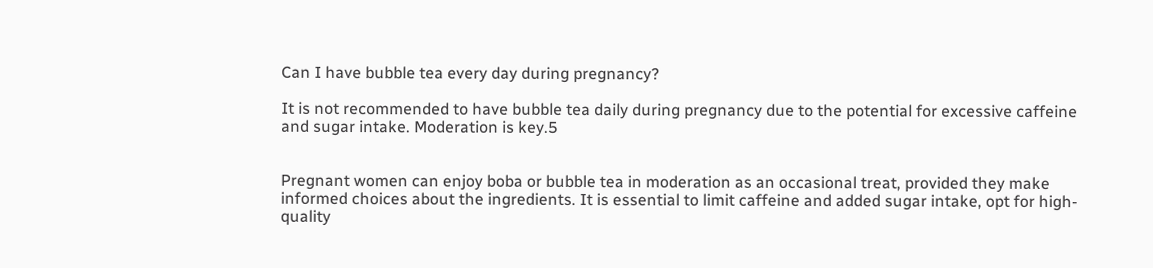Can I have bubble tea every day during pregnancy?

It is not recommended to have bubble tea daily during pregnancy due to the potential for excessive caffeine and sugar intake. Moderation is key.5


Pregnant women can enjoy boba or bubble tea in moderation as an occasional treat, provided they make informed choices about the ingredients. It is essential to limit caffeine and added sugar intake, opt for high-quality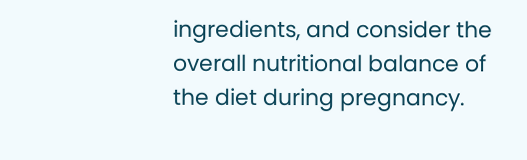ingredients, and consider the overall nutritional balance of the diet during pregnancy.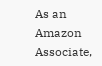As an Amazon Associate,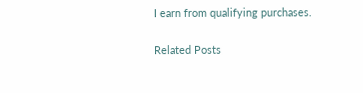I earn from qualifying purchases.

Related Posts